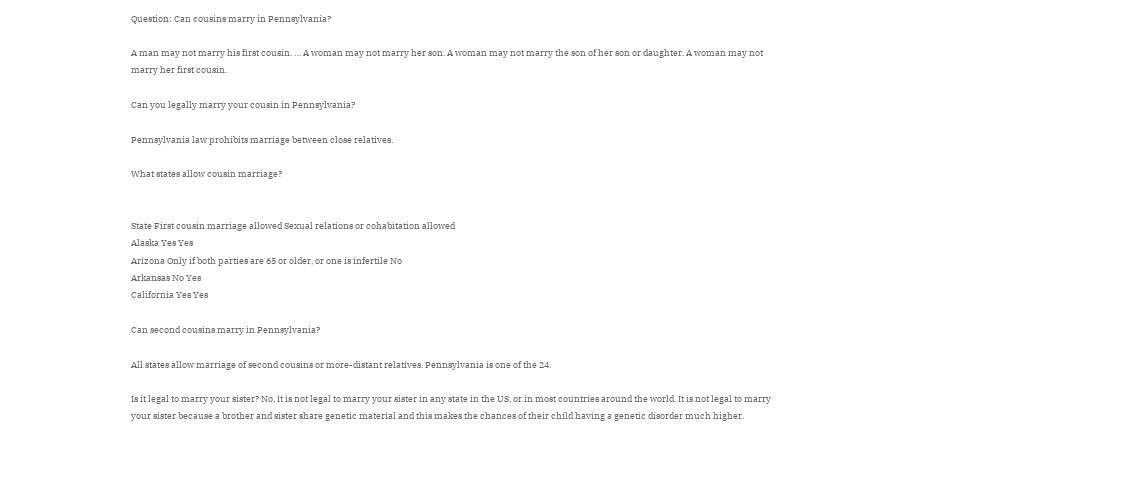Question: Can cousins marry in Pennsylvania?

A man may not marry his first cousin. … A woman may not marry her son. A woman may not marry the son of her son or daughter. A woman may not marry her first cousin.

Can you legally marry your cousin in Pennsylvania?

Pennsylvania law prohibits marriage between close relatives.

What states allow cousin marriage?


State First cousin marriage allowed Sexual relations or cohabitation allowed
Alaska Yes Yes
Arizona Only if both parties are 65 or older, or one is infertile No
Arkansas No Yes
California Yes Yes

Can second cousins marry in Pennsylvania?

All states allow marriage of second cousins or more-distant relatives. Pennsylvania is one of the 24.

Is it legal to marry your sister? No, it is not legal to marry your sister in any state in the US, or in most countries around the world. It is not legal to marry your sister because a brother and sister share genetic material and this makes the chances of their child having a genetic disorder much higher.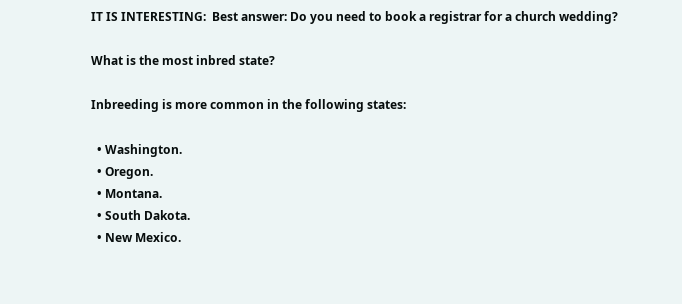IT IS INTERESTING:  Best answer: Do you need to book a registrar for a church wedding?

What is the most inbred state?

Inbreeding is more common in the following states:

  • Washington.
  • Oregon.
  • Montana.
  • South Dakota.
  • New Mexico.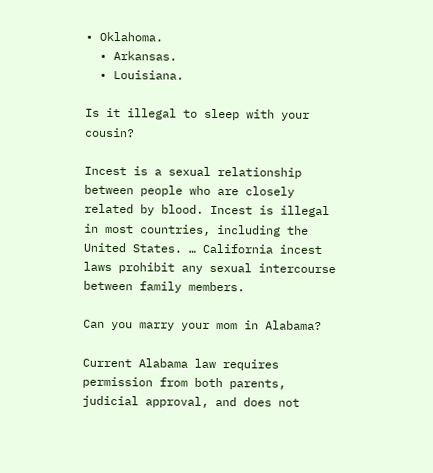• Oklahoma.
  • Arkansas.
  • Louisiana.

Is it illegal to sleep with your cousin?

Incest is a sexual relationship between people who are closely related by blood. Incest is illegal in most countries, including the United States. … California incest laws prohibit any sexual intercourse between family members.

Can you marry your mom in Alabama?

Current Alabama law requires permission from both parents, judicial approval, and does not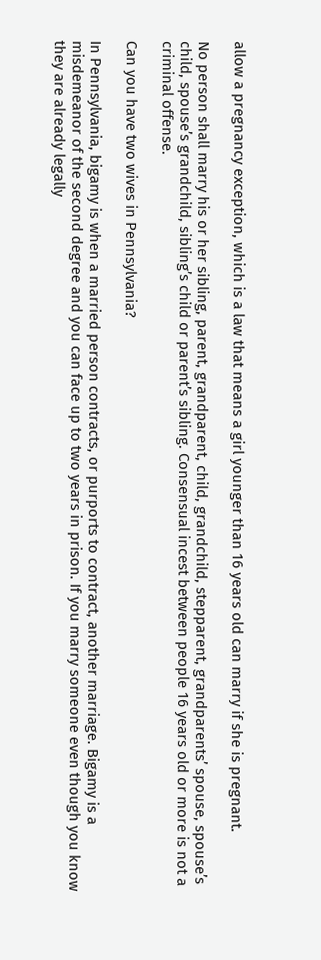allow a pregnancy exception, which is a law that means a girl younger than 16 years old can marry if she is pregnant.

No person shall marry his or her sibling, parent, grandparent, child, grandchild, stepparent, grandparents’ spouse, spouse’s child, spouse’s grandchild, sibling’s child or parent’s sibling. Consensual incest between people 16 years old or more is not a criminal offense.

Can you have two wives in Pennsylvania?

In Pennsylvania, bigamy is when a married person contracts, or purports to contract, another marriage. Bigamy is a misdemeanor of the second degree and you can face up to two years in prison. If you marry someone even though you know they are already legally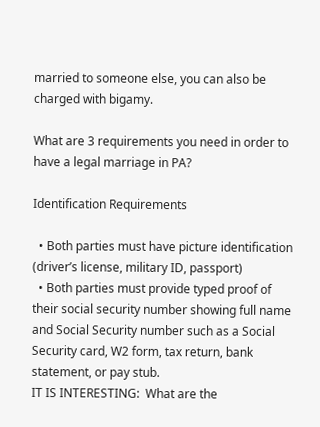married to someone else, you can also be charged with bigamy.

What are 3 requirements you need in order to have a legal marriage in PA?

Identification Requirements

  • Both parties must have picture identification (driver’s license, military ID, passport)
  • Both parties must provide typed proof of their social security number showing full name and Social Security number such as a Social Security card, W2 form, tax return, bank statement, or pay stub.
IT IS INTERESTING:  What are the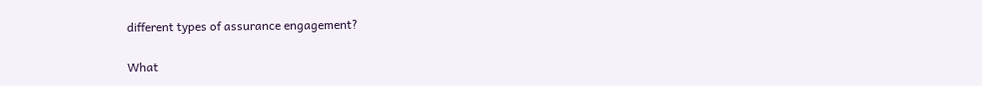different types of assurance engagement?

What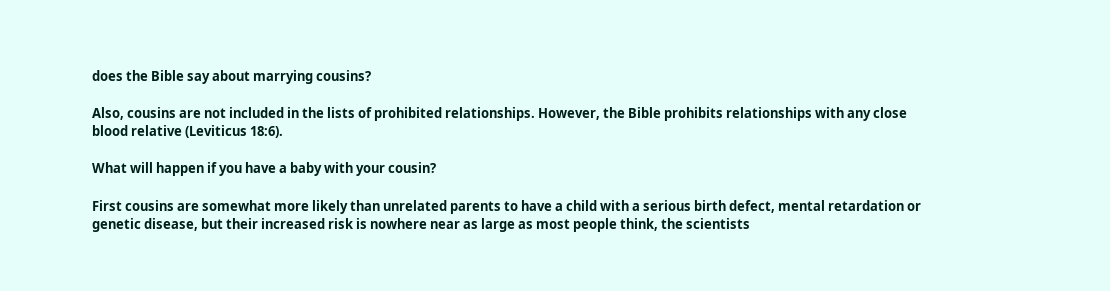does the Bible say about marrying cousins?

Also, cousins are not included in the lists of prohibited relationships. However, the Bible prohibits relationships with any close blood relative (Leviticus 18:6).

What will happen if you have a baby with your cousin?

First cousins are somewhat more likely than unrelated parents to have a child with a serious birth defect, mental retardation or genetic disease, but their increased risk is nowhere near as large as most people think, the scientists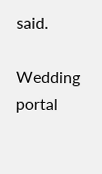said.

Wedding portal